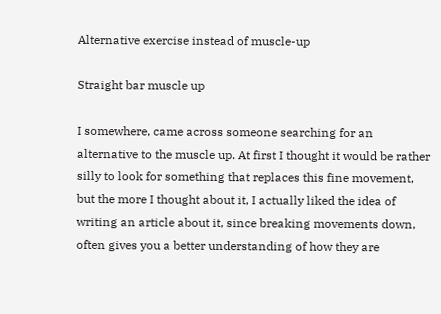Alternative exercise instead of muscle-up

Straight bar muscle up

I somewhere, came across someone searching for an alternative to the muscle up. At first I thought it would be rather silly to look for something that replaces this fine movement, but the more I thought about it, I actually liked the idea of writing an article about it, since breaking movements down, often gives you a better understanding of how they are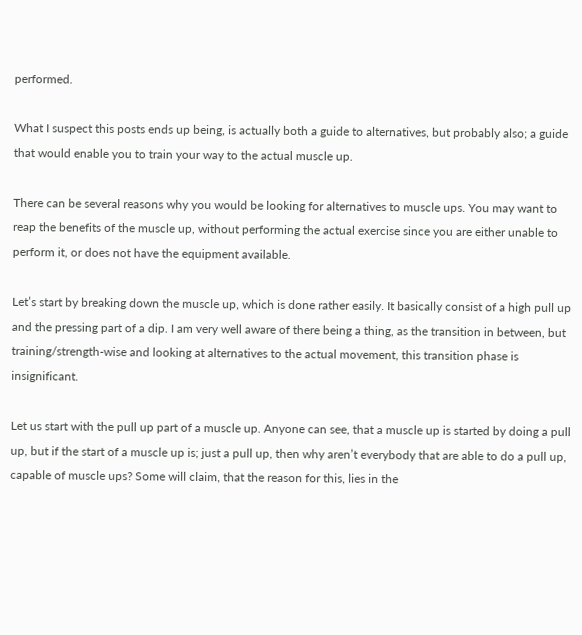performed.

What I suspect this posts ends up being, is actually both a guide to alternatives, but probably also; a guide that would enable you to train your way to the actual muscle up.

There can be several reasons why you would be looking for alternatives to muscle ups. You may want to reap the benefits of the muscle up, without performing the actual exercise since you are either unable to perform it, or does not have the equipment available.

Let’s start by breaking down the muscle up, which is done rather easily. It basically consist of a high pull up and the pressing part of a dip. I am very well aware of there being a thing, as the transition in between, but training/strength-wise and looking at alternatives to the actual movement, this transition phase is insignificant.

Let us start with the pull up part of a muscle up. Anyone can see, that a muscle up is started by doing a pull up, but if the start of a muscle up is; just a pull up, then why aren’t everybody that are able to do a pull up, capable of muscle ups? Some will claim, that the reason for this, lies in the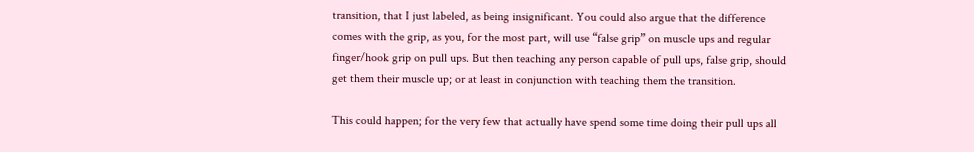transition, that I just labeled, as being insignificant. You could also argue that the difference comes with the grip, as you, for the most part, will use “false grip” on muscle ups and regular finger/hook grip on pull ups. But then teaching any person capable of pull ups, false grip, should get them their muscle up; or at least in conjunction with teaching them the transition.

This could happen; for the very few that actually have spend some time doing their pull ups all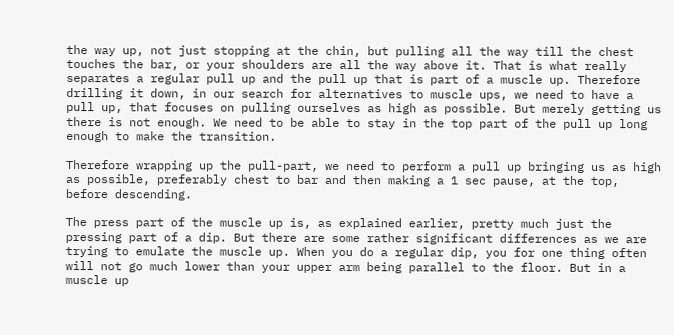the way up, not just stopping at the chin, but pulling all the way till the chest touches the bar, or your shoulders are all the way above it. That is what really separates a regular pull up and the pull up that is part of a muscle up. Therefore drilling it down, in our search for alternatives to muscle ups, we need to have a pull up, that focuses on pulling ourselves as high as possible. But merely getting us there is not enough. We need to be able to stay in the top part of the pull up long enough to make the transition.

Therefore wrapping up the pull-part, we need to perform a pull up bringing us as high as possible, preferably chest to bar and then making a 1 sec pause, at the top, before descending.

The press part of the muscle up is, as explained earlier, pretty much just the pressing part of a dip. But there are some rather significant differences as we are trying to emulate the muscle up. When you do a regular dip, you for one thing often will not go much lower than your upper arm being parallel to the floor. But in a muscle up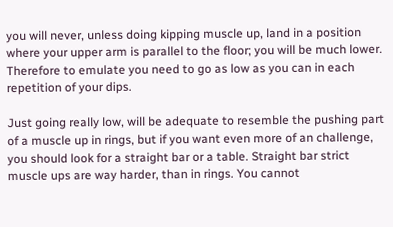you will never, unless doing kipping muscle up, land in a position where your upper arm is parallel to the floor; you will be much lower. Therefore to emulate you need to go as low as you can in each repetition of your dips.

Just going really low, will be adequate to resemble the pushing part of a muscle up in rings, but if you want even more of an challenge, you should look for a straight bar or a table. Straight bar strict muscle ups are way harder, than in rings. You cannot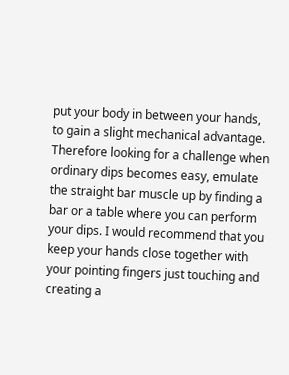put your body in between your hands, to gain a slight mechanical advantage. Therefore looking for a challenge when ordinary dips becomes easy, emulate the straight bar muscle up by finding a bar or a table where you can perform your dips. I would recommend that you keep your hands close together with your pointing fingers just touching and creating a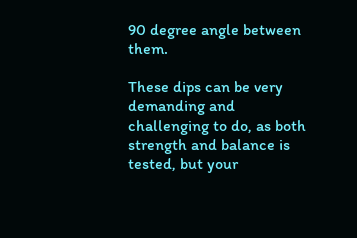90 degree angle between them.

These dips can be very demanding and challenging to do, as both strength and balance is tested, but your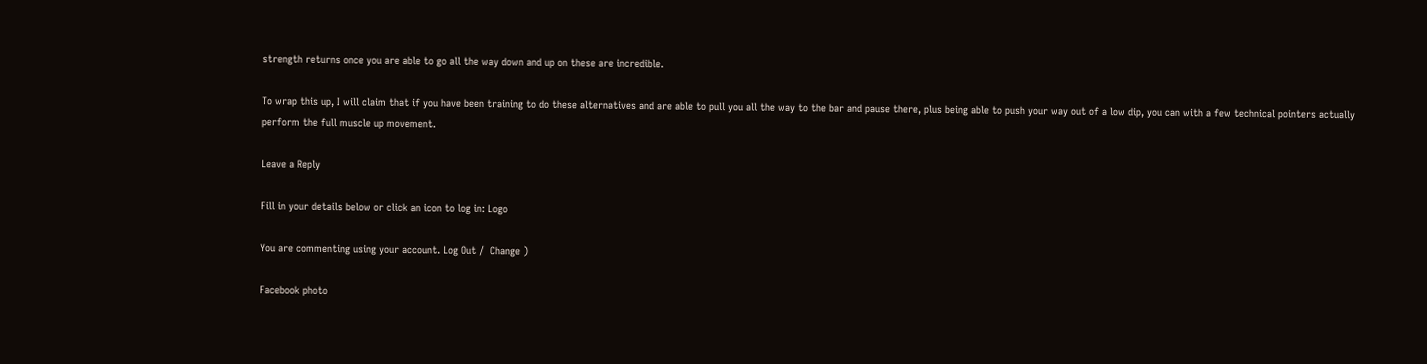strength returns once you are able to go all the way down and up on these are incredible.

To wrap this up, I will claim that if you have been training to do these alternatives and are able to pull you all the way to the bar and pause there, plus being able to push your way out of a low dip, you can with a few technical pointers actually perform the full muscle up movement.

Leave a Reply

Fill in your details below or click an icon to log in: Logo

You are commenting using your account. Log Out /  Change )

Facebook photo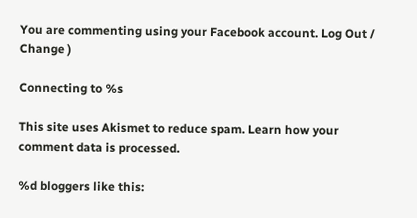You are commenting using your Facebook account. Log Out /  Change )

Connecting to %s

This site uses Akismet to reduce spam. Learn how your comment data is processed.

%d bloggers like this: